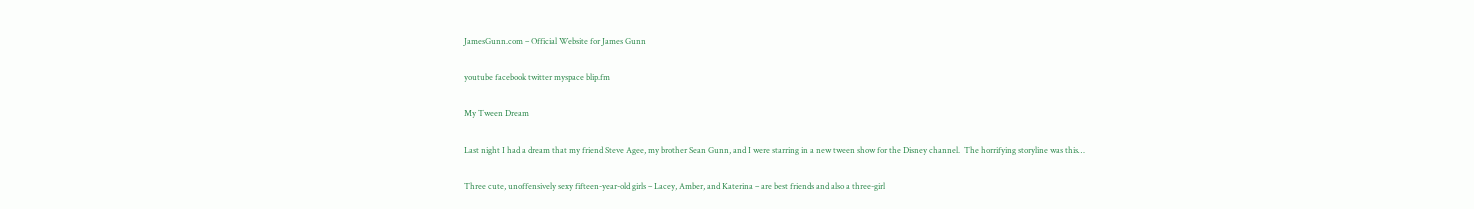JamesGunn.com – Official Website for James Gunn

youtube facebook twitter myspace blip.fm

My Tween Dream

Last night I had a dream that my friend Steve Agee, my brother Sean Gunn, and I were starring in a new tween show for the Disney channel.  The horrifying storyline was this…

Three cute, unoffensively sexy fifteen-year-old girls – Lacey, Amber, and Katerina – are best friends and also a three-girl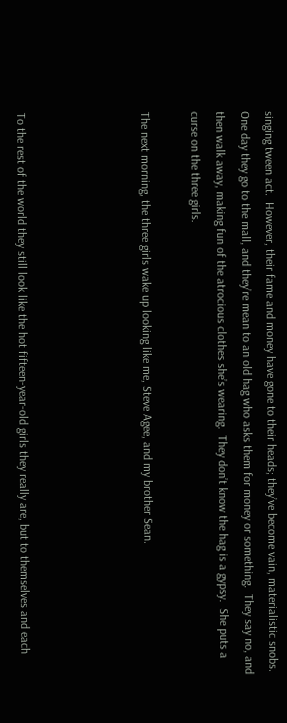singing tween act.  However, their fame and money have gone to their heads; they’ve become vain, materialistic snobs.  One day they go to the mall, and they’re mean to an old hag who asks them for money or something.  They say no, and then walk away, making fun of the atrocious clothes she’s wearing.  They don’t know the hag is a gypsy.  She puts a curse on the three girls.

The next morning, the three girls wake up looking like me, Steve Agee, and my brother Sean.




To the rest of the world they still look like the hot fifteen-year-old girls they really are, but to themselves and each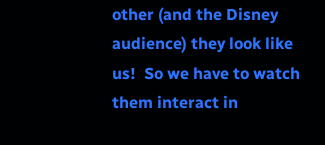other (and the Disney audience) they look like us!  So we have to watch them interact in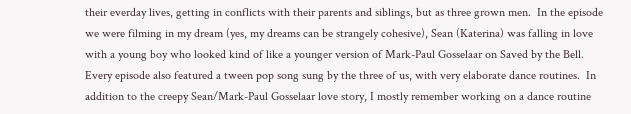their everday lives, getting in conflicts with their parents and siblings, but as three grown men.  In the episode we were filming in my dream (yes, my dreams can be strangely cohesive), Sean (Katerina) was falling in love with a young boy who looked kind of like a younger version of Mark-Paul Gosselaar on Saved by the Bell.  Every episode also featured a tween pop song sung by the three of us, with very elaborate dance routines.  In addition to the creepy Sean/Mark-Paul Gosselaar love story, I mostly remember working on a dance routine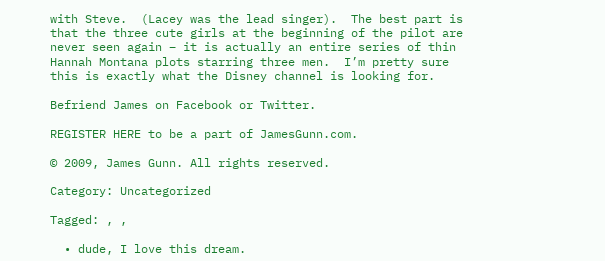with Steve.  (Lacey was the lead singer).  The best part is that the three cute girls at the beginning of the pilot are never seen again – it is actually an entire series of thin Hannah Montana plots starring three men.  I’m pretty sure this is exactly what the Disney channel is looking for.

Befriend James on Facebook or Twitter.

REGISTER HERE to be a part of JamesGunn.com.

© 2009, James Gunn. All rights reserved.

Category: Uncategorized

Tagged: , ,

  • dude, I love this dream.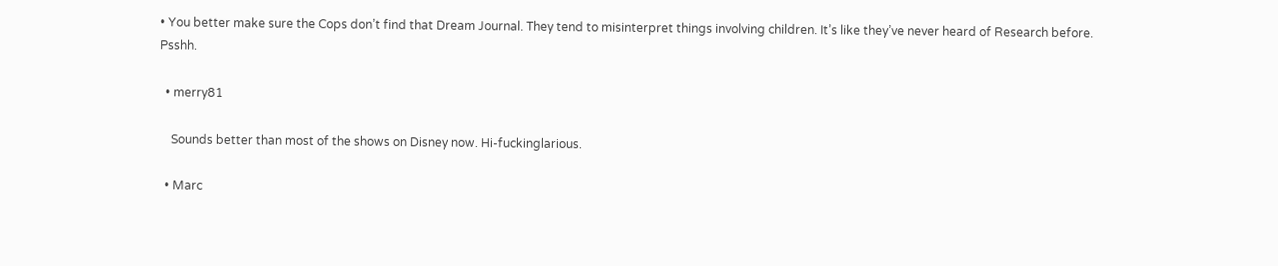• You better make sure the Cops don’t find that Dream Journal. They tend to misinterpret things involving children. It’s like they’ve never heard of Research before. Psshh.

  • merry81

    Sounds better than most of the shows on Disney now. Hi-fuckinglarious.

  • Marc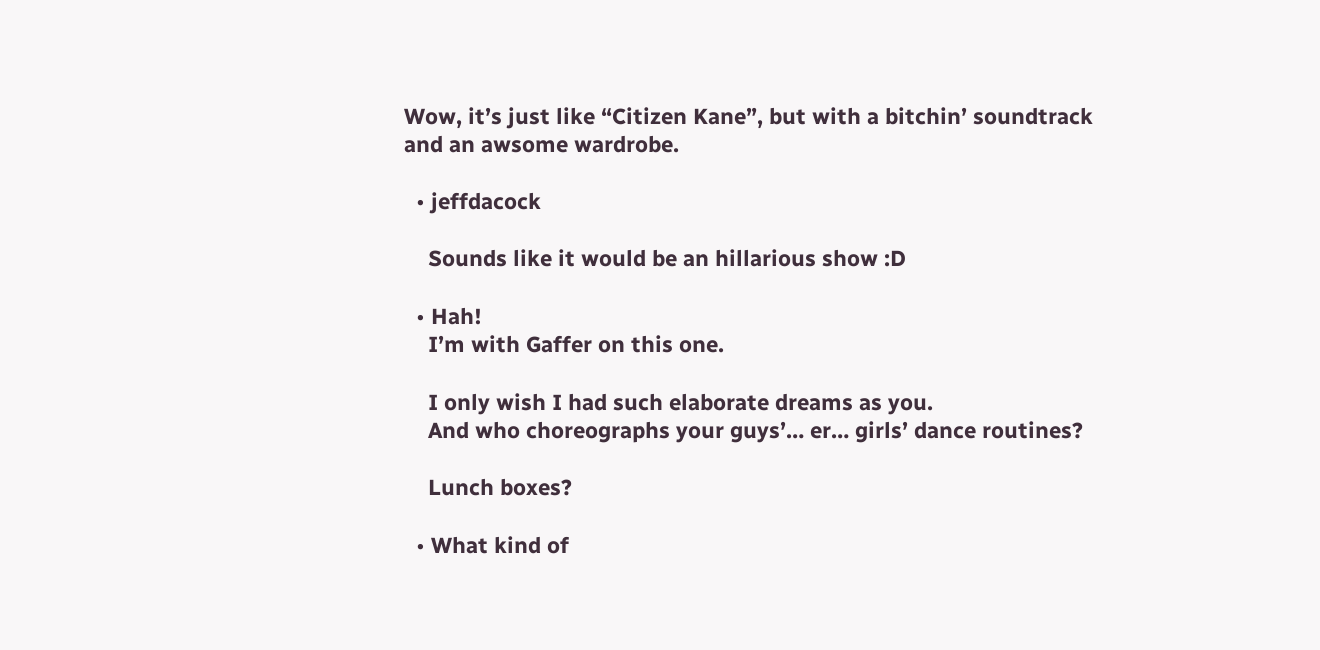Wow, it’s just like “Citizen Kane”, but with a bitchin’ soundtrack and an awsome wardrobe.

  • jeffdacock

    Sounds like it would be an hillarious show :D

  • Hah!
    I’m with Gaffer on this one.

    I only wish I had such elaborate dreams as you.
    And who choreographs your guys’… er… girls’ dance routines?

    Lunch boxes?

  • What kind of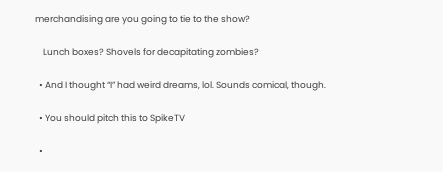merchandising are you going to tie to the show?

    Lunch boxes? Shovels for decapitating zombies?

  • And I thought “I” had weird dreams, lol. Sounds comical, though.

  • You should pitch this to SpikeTV

  •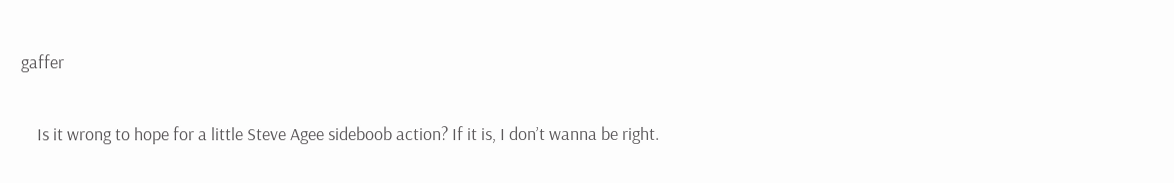gaffer

    Is it wrong to hope for a little Steve Agee sideboob action? If it is, I don’t wanna be right.